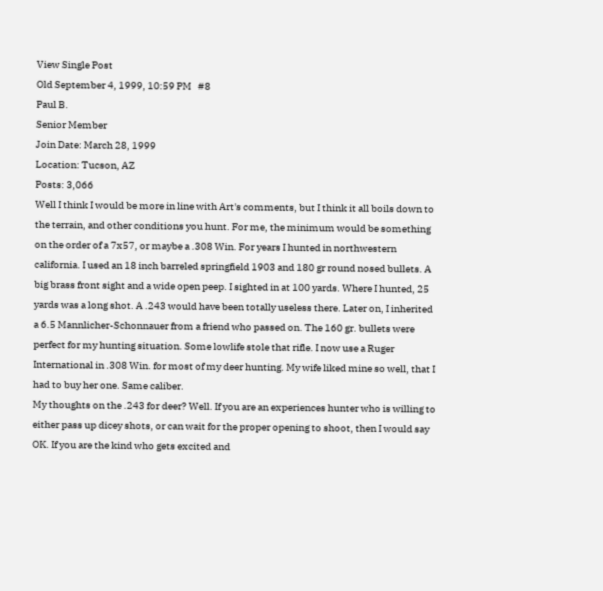View Single Post
Old September 4, 1999, 10:59 PM   #8
Paul B.
Senior Member
Join Date: March 28, 1999
Location: Tucson, AZ
Posts: 3,066
Well I think I would be more in line with Art's comments, but I think it all boils down to the terrain, and other conditions you hunt. For me, the minimum would be something on the order of a 7x57, or maybe a .308 Win. For years I hunted in northwestern california. I used an 18 inch barreled springfield 1903 and 180 gr round nosed bullets. A big brass front sight and a wide open peep. I sighted in at 100 yards. Where I hunted, 25 yards was a long shot. A .243 would have been totally useless there. Later on, I inherited a 6.5 Mannlicher-Schonnauer from a friend who passed on. The 160 gr. bullets were perfect for my hunting situation. Some lowlife stole that rifle. I now use a Ruger International in .308 Win. for most of my deer hunting. My wife liked mine so well, that I had to buy her one. Same caliber.
My thoughts on the .243 for deer? Well. If you are an experiences hunter who is willing to either pass up dicey shots, or can wait for the proper opening to shoot, then I would say OK. If you are the kind who gets excited and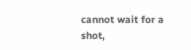cannot wait for a shot,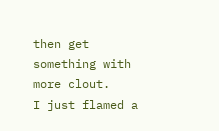then get something with more clout.
I just flamed a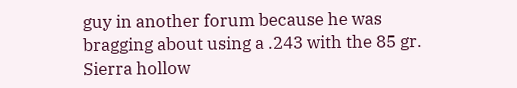guy in another forum because he was bragging about using a .243 with the 85 gr. Sierra hollow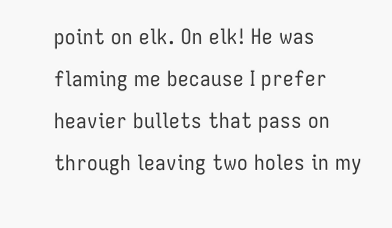point on elk. On elk! He was flaming me because I prefer heavier bullets that pass on through leaving two holes in my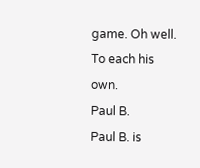game. Oh well. To each his own.
Paul B.
Paul B. is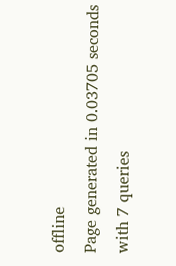offline
Page generated in 0.03705 seconds with 7 queries